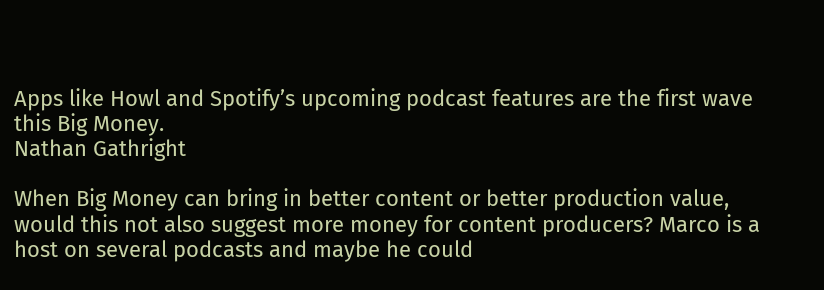Apps like Howl and Spotify’s upcoming podcast features are the first wave this Big Money.
Nathan Gathright

When Big Money can bring in better content or better production value, would this not also suggest more money for content producers? Marco is a host on several podcasts and maybe he could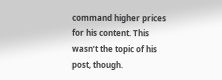command higher prices for his content. This wasn’t the topic of his post, though.